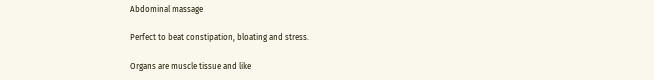Abdominal massage

Perfect to beat constipation, bloating and stress.

Organs are muscle tissue and like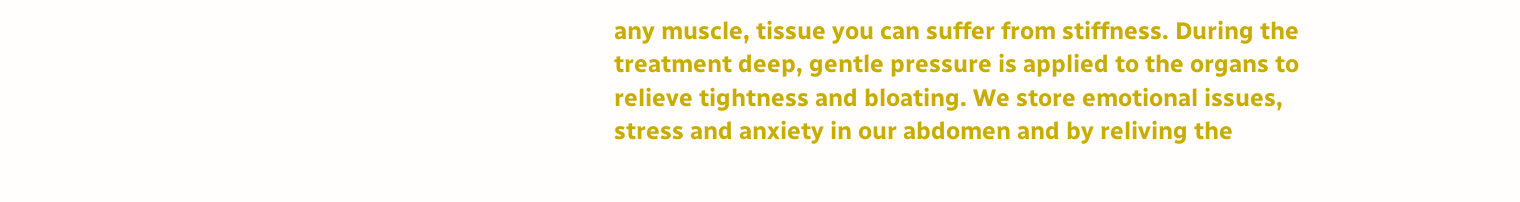any muscle, tissue you can suffer from stiffness. During the treatment deep, gentle pressure is applied to the organs to relieve tightness and bloating. We store emotional issues, stress and anxiety in our abdomen and by reliving the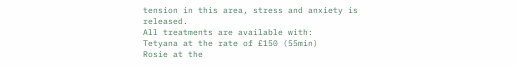tension in this area, stress and anxiety is released.
All treatments are available with:
Tetyana at the rate of £150 (55min)
Rosie at the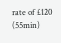rate of £120 (55min)